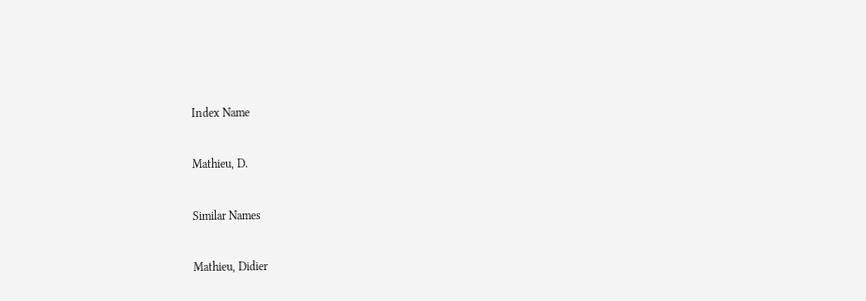Index Name

Mathieu, D.

Similar Names

Mathieu, Didier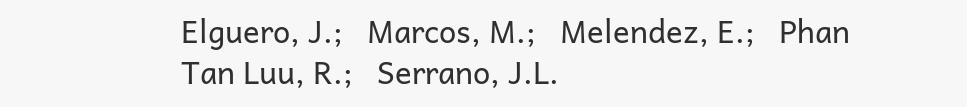Elguero, J.;   Marcos, M.;   Melendez, E.;   Phan Tan Luu, R.;   Serrano, J.L.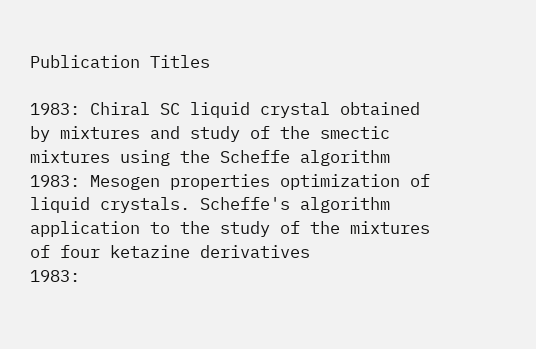Publication Titles

1983: Chiral SC liquid crystal obtained by mixtures and study of the smectic mixtures using the Scheffe algorithm
1983: Mesogen properties optimization of liquid crystals. Scheffe's algorithm application to the study of the mixtures of four ketazine derivatives
1983: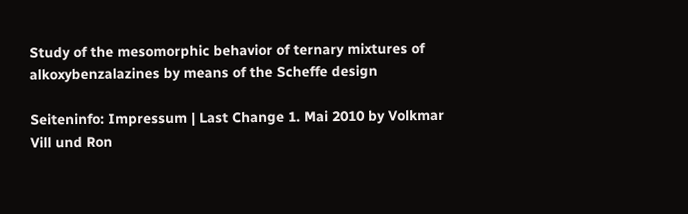Study of the mesomorphic behavior of ternary mixtures of alkoxybenzalazines by means of the Scheffe design

Seiteninfo: Impressum | Last Change 1. Mai 2010 by Volkmar Vill und Ron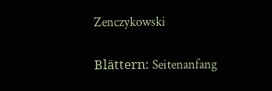Zenczykowski

Blättern: Seitenanfang